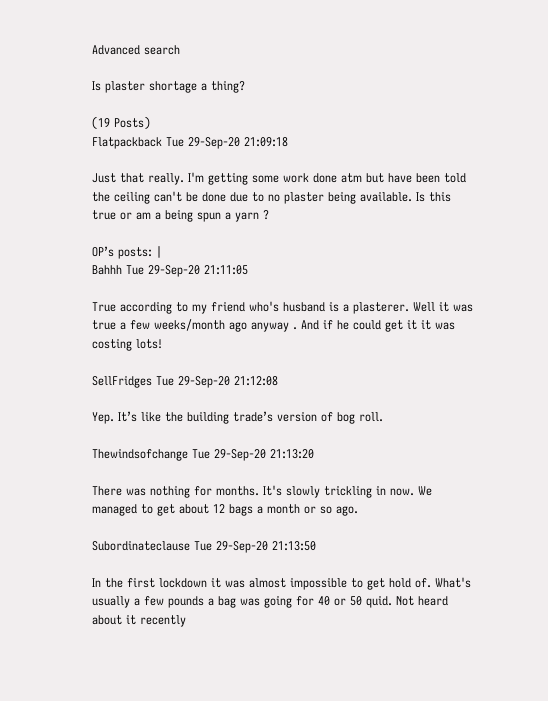Advanced search

Is plaster shortage a thing?

(19 Posts)
Flatpackback Tue 29-Sep-20 21:09:18

Just that really. I'm getting some work done atm but have been told the ceiling can't be done due to no plaster being available. Is this true or am a being spun a yarn ?

OP’s posts: |
Bahhh Tue 29-Sep-20 21:11:05

True according to my friend who's husband is a plasterer. Well it was true a few weeks/month ago anyway . And if he could get it it was costing lots!

SellFridges Tue 29-Sep-20 21:12:08

Yep. It’s like the building trade’s version of bog roll.

Thewindsofchange Tue 29-Sep-20 21:13:20

There was nothing for months. It's slowly trickling in now. We managed to get about 12 bags a month or so ago.

Subordinateclause Tue 29-Sep-20 21:13:50

In the first lockdown it was almost impossible to get hold of. What's usually a few pounds a bag was going for 40 or 50 quid. Not heard about it recently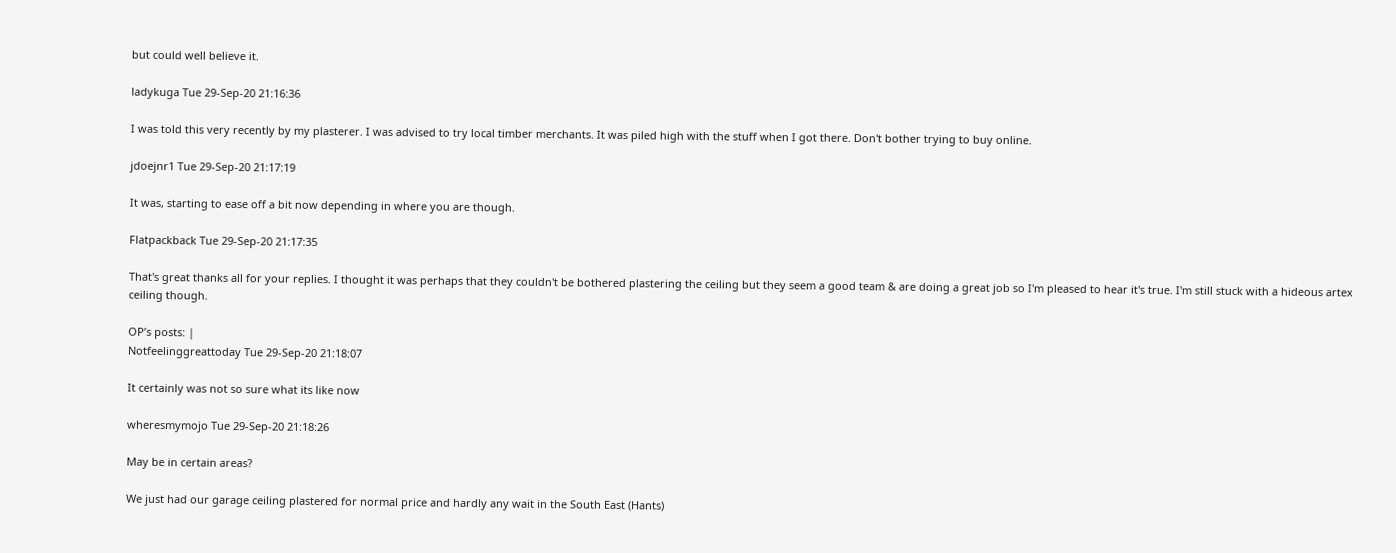but could well believe it.

ladykuga Tue 29-Sep-20 21:16:36

I was told this very recently by my plasterer. I was advised to try local timber merchants. It was piled high with the stuff when I got there. Don't bother trying to buy online.

jdoejnr1 Tue 29-Sep-20 21:17:19

It was, starting to ease off a bit now depending in where you are though.

Flatpackback Tue 29-Sep-20 21:17:35

That's great thanks all for your replies. I thought it was perhaps that they couldn't be bothered plastering the ceiling but they seem a good team & are doing a great job so I'm pleased to hear it's true. I'm still stuck with a hideous artex ceiling though.

OP’s posts: |
Notfeelinggreattoday Tue 29-Sep-20 21:18:07

It certainly was not so sure what its like now

wheresmymojo Tue 29-Sep-20 21:18:26

May be in certain areas?

We just had our garage ceiling plastered for normal price and hardly any wait in the South East (Hants)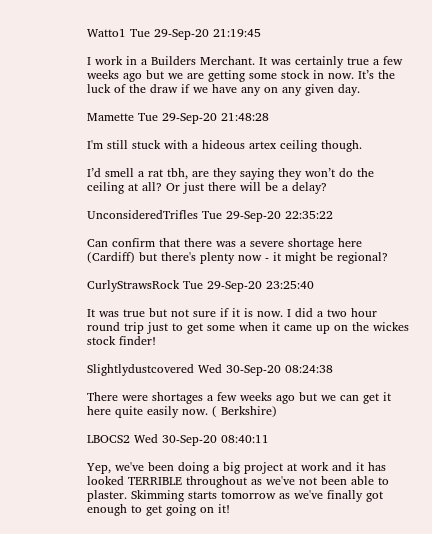Watto1 Tue 29-Sep-20 21:19:45

I work in a Builders Merchant. It was certainly true a few weeks ago but we are getting some stock in now. It’s the luck of the draw if we have any on any given day.

Mamette Tue 29-Sep-20 21:48:28

I'm still stuck with a hideous artex ceiling though.

I’d smell a rat tbh, are they saying they won’t do the ceiling at all? Or just there will be a delay?

UnconsideredTrifles Tue 29-Sep-20 22:35:22

Can confirm that there was a severe shortage here (Cardiff) but there's plenty now - it might be regional?

CurlyStrawsRock Tue 29-Sep-20 23:25:40

It was true but not sure if it is now. I did a two hour round trip just to get some when it came up on the wickes stock finder!

Slightlydustcovered Wed 30-Sep-20 08:24:38

There were shortages a few weeks ago but we can get it here quite easily now. ( Berkshire)

LBOCS2 Wed 30-Sep-20 08:40:11

Yep, we've been doing a big project at work and it has looked TERRIBLE throughout as we've not been able to plaster. Skimming starts tomorrow as we've finally got enough to get going on it!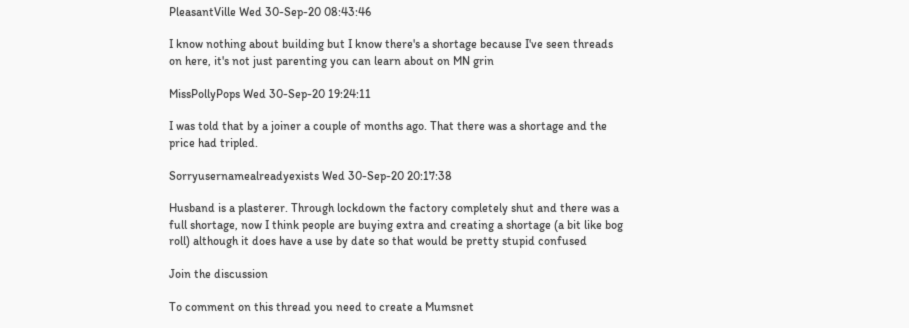PleasantVille Wed 30-Sep-20 08:43:46

I know nothing about building but I know there's a shortage because I've seen threads on here, it's not just parenting you can learn about on MN grin

MissPollyPops Wed 30-Sep-20 19:24:11

I was told that by a joiner a couple of months ago. That there was a shortage and the price had tripled.

Sorryusernamealreadyexists Wed 30-Sep-20 20:17:38

Husband is a plasterer. Through lockdown the factory completely shut and there was a full shortage, now I think people are buying extra and creating a shortage (a bit like bog roll) although it does have a use by date so that would be pretty stupid confused

Join the discussion

To comment on this thread you need to create a Mumsnet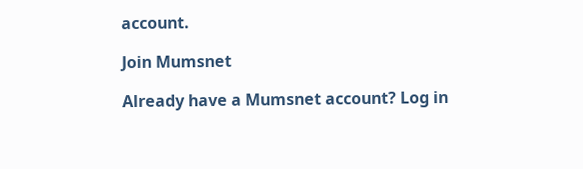account.

Join Mumsnet

Already have a Mumsnet account? Log in